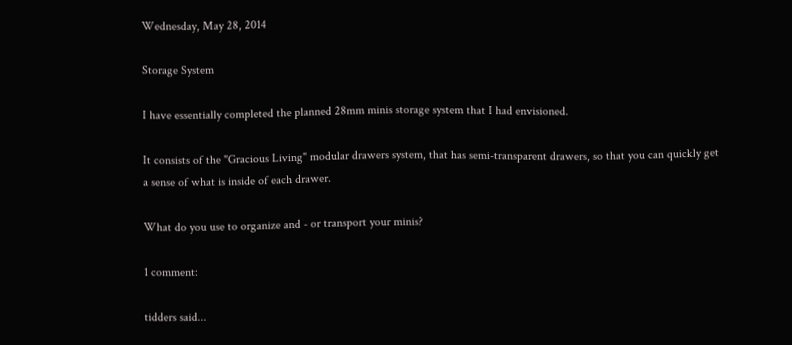Wednesday, May 28, 2014

Storage System

I have essentially completed the planned 28mm minis storage system that I had envisioned.

It consists of the "Gracious Living" modular drawers system, that has semi-transparent drawers, so that you can quickly get a sense of what is inside of each drawer.

What do you use to organize and - or transport your minis?

1 comment:

tidders said...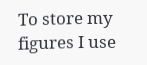To store my figures I use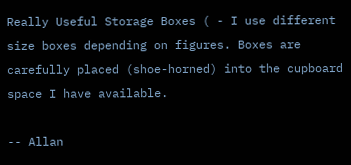Really Useful Storage Boxes ( - I use different size boxes depending on figures. Boxes are carefully placed (shoe-horned) into the cupboard space I have available.

-- Allan